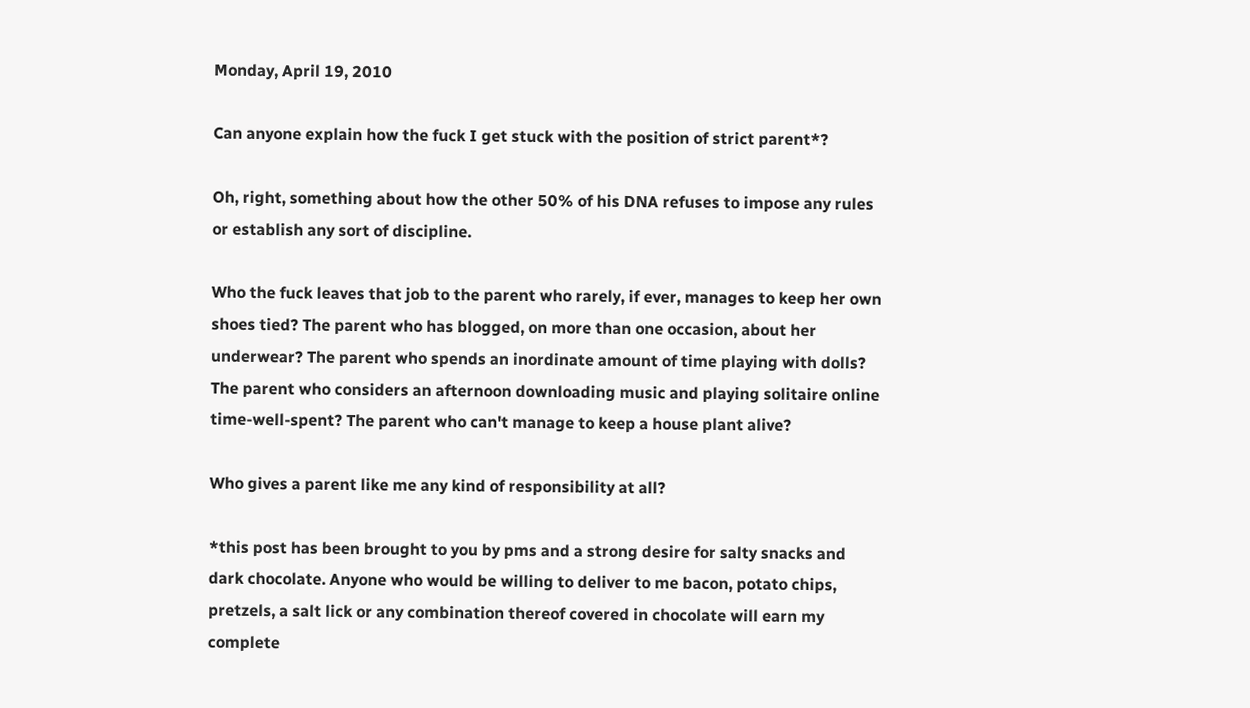Monday, April 19, 2010

Can anyone explain how the fuck I get stuck with the position of strict parent*?

Oh, right, something about how the other 50% of his DNA refuses to impose any rules or establish any sort of discipline.

Who the fuck leaves that job to the parent who rarely, if ever, manages to keep her own shoes tied? The parent who has blogged, on more than one occasion, about her underwear? The parent who spends an inordinate amount of time playing with dolls? The parent who considers an afternoon downloading music and playing solitaire online time-well-spent? The parent who can't manage to keep a house plant alive?

Who gives a parent like me any kind of responsibility at all?

*this post has been brought to you by pms and a strong desire for salty snacks and dark chocolate. Anyone who would be willing to deliver to me bacon, potato chips, pretzels, a salt lick or any combination thereof covered in chocolate will earn my complete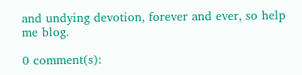and undying devotion, forever and ever, so help me blog.

0 comment(s):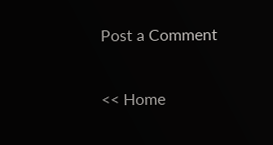Post a Comment

<< Home